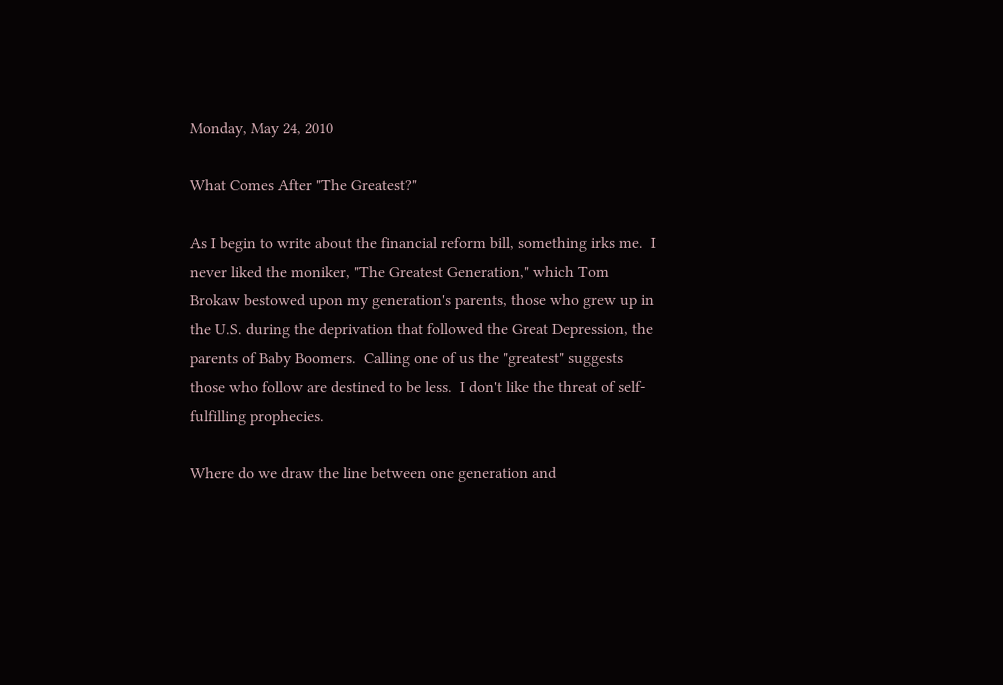Monday, May 24, 2010

What Comes After "The Greatest?"

As I begin to write about the financial reform bill, something irks me.  I never liked the moniker, "The Greatest Generation," which Tom Brokaw bestowed upon my generation's parents, those who grew up in the U.S. during the deprivation that followed the Great Depression, the parents of Baby Boomers.  Calling one of us the "greatest" suggests those who follow are destined to be less.  I don't like the threat of self-fulfilling prophecies.

Where do we draw the line between one generation and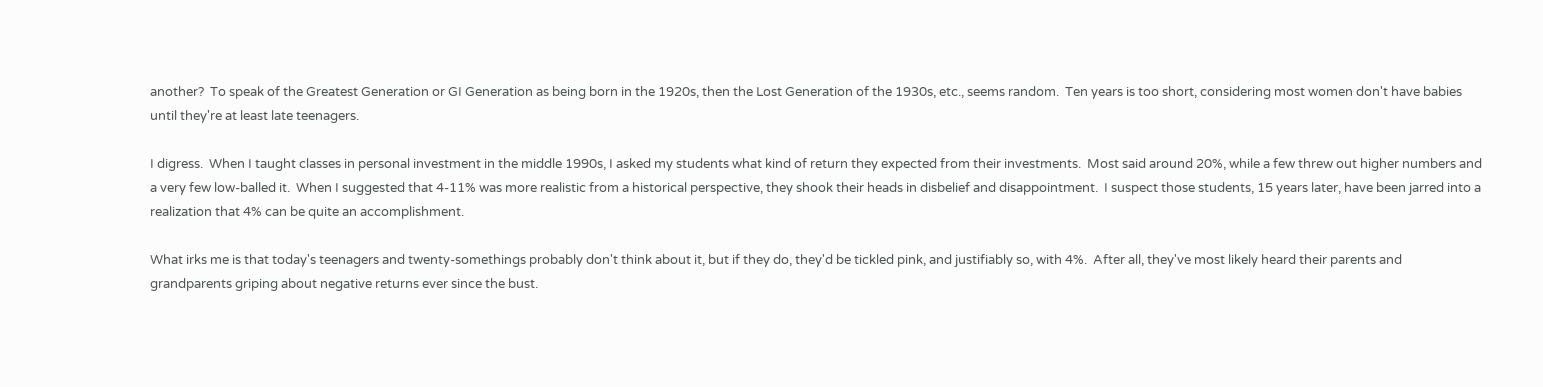another?  To speak of the Greatest Generation or GI Generation as being born in the 1920s, then the Lost Generation of the 1930s, etc., seems random.  Ten years is too short, considering most women don't have babies until they're at least late teenagers.

I digress.  When I taught classes in personal investment in the middle 1990s, I asked my students what kind of return they expected from their investments.  Most said around 20%, while a few threw out higher numbers and a very few low-balled it.  When I suggested that 4-11% was more realistic from a historical perspective, they shook their heads in disbelief and disappointment.  I suspect those students, 15 years later, have been jarred into a realization that 4% can be quite an accomplishment.

What irks me is that today's teenagers and twenty-somethings probably don't think about it, but if they do, they'd be tickled pink, and justifiably so, with 4%.  After all, they've most likely heard their parents and grandparents griping about negative returns ever since the bust.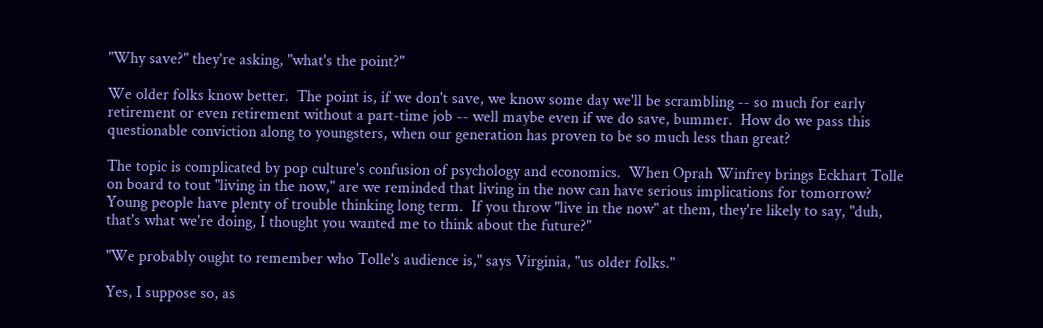"Why save?" they're asking, "what's the point?"

We older folks know better.  The point is, if we don't save, we know some day we'll be scrambling -- so much for early retirement or even retirement without a part-time job -- well maybe even if we do save, bummer.  How do we pass this questionable conviction along to youngsters, when our generation has proven to be so much less than great?

The topic is complicated by pop culture's confusion of psychology and economics.  When Oprah Winfrey brings Eckhart Tolle on board to tout "living in the now," are we reminded that living in the now can have serious implications for tomorrow?  Young people have plenty of trouble thinking long term.  If you throw "live in the now" at them, they're likely to say, "duh, that's what we're doing, I thought you wanted me to think about the future?"

"We probably ought to remember who Tolle's audience is," says Virginia, "us older folks."

Yes, I suppose so, as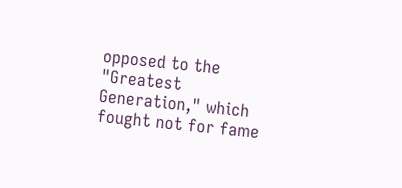opposed to the "Greatest Generation," which fought not for fame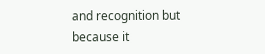and recognition but because it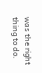was the right thing to do.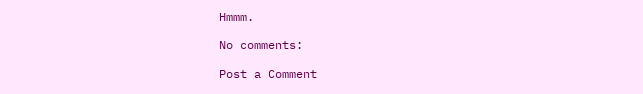Hmmm.

No comments:

Post a Comment